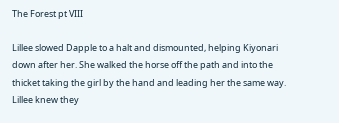The Forest pt VIII

Lillee slowed Dapple to a halt and dismounted, helping Kiyonari down after her. She walked the horse off the path and into the thicket taking the girl by the hand and leading her the same way. Lillee knew they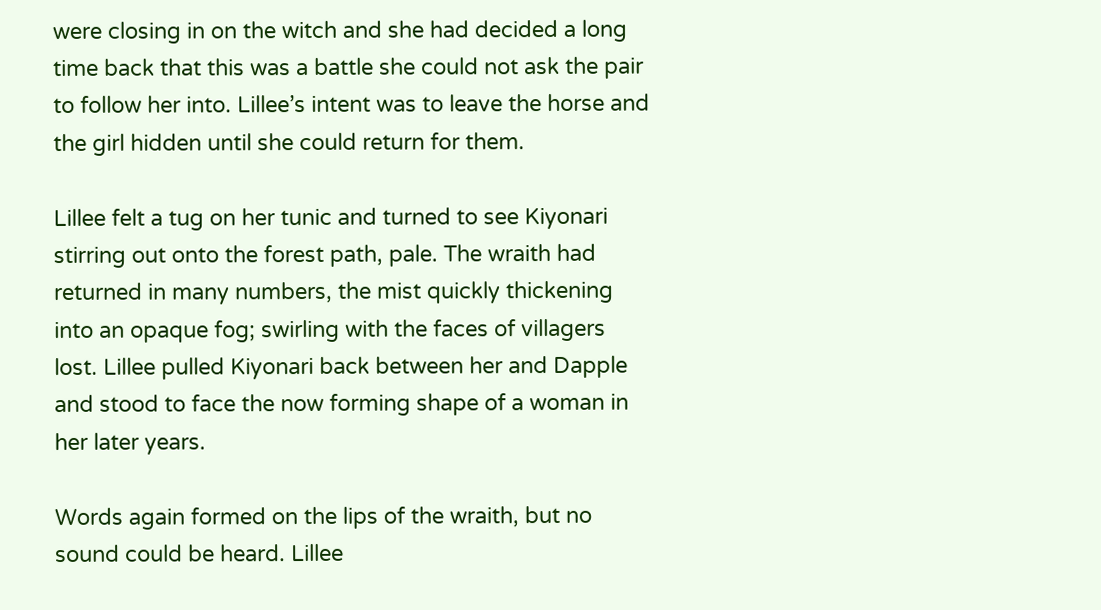were closing in on the witch and she had decided a long time back that this was a battle she could not ask the pair to follow her into. Lillee’s intent was to leave the horse and the girl hidden until she could return for them.

Lillee felt a tug on her tunic and turned to see Kiyonari stirring out onto the forest path, pale. The wraith had returned in many numbers, the mist quickly thickening into an opaque fog; swirling with the faces of villagers lost. Lillee pulled Kiyonari back between her and Dapple and stood to face the now forming shape of a woman in her later years.

Words again formed on the lips of the wraith, but no sound could be heard. Lillee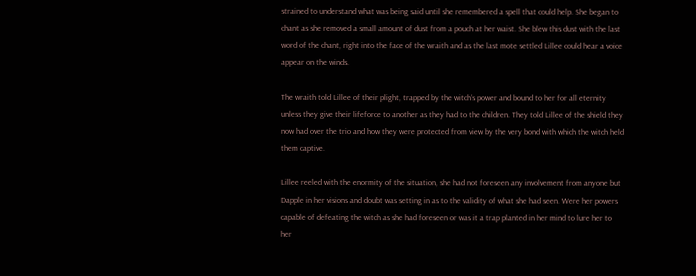strained to understand what was being said until she remembered a spell that could help. She began to chant as she removed a small amount of dust from a pouch at her waist. She blew this dust with the last word of the chant, right into the face of the wraith and as the last mote settled Lillee could hear a voice appear on the winds.

The wraith told Lillee of their plight, trapped by the witch’s power and bound to her for all eternity unless they give their lifeforce to another as they had to the children. They told Lillee of the shield they now had over the trio and how they were protected from view by the very bond with which the witch held them captive.

Lillee reeled with the enormity of the situation, she had not foreseen any involvement from anyone but Dapple in her visions and doubt was setting in as to the validity of what she had seen. Were her powers capable of defeating the witch as she had foreseen or was it a trap planted in her mind to lure her to her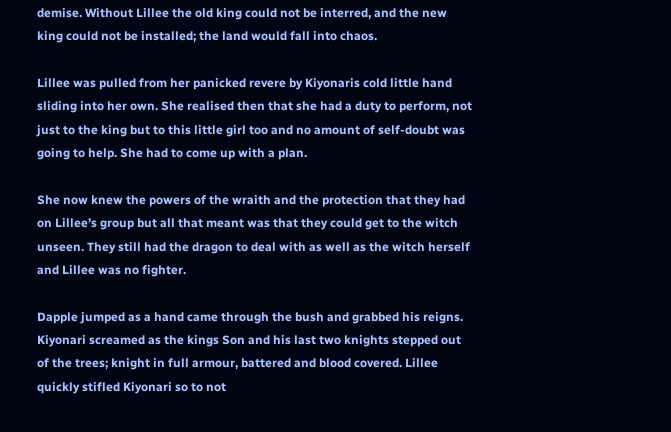demise. Without Lillee the old king could not be interred, and the new king could not be installed; the land would fall into chaos.

Lillee was pulled from her panicked revere by Kiyonaris cold little hand sliding into her own. She realised then that she had a duty to perform, not just to the king but to this little girl too and no amount of self-doubt was going to help. She had to come up with a plan.

She now knew the powers of the wraith and the protection that they had on Lillee’s group but all that meant was that they could get to the witch unseen. They still had the dragon to deal with as well as the witch herself and Lillee was no fighter.

Dapple jumped as a hand came through the bush and grabbed his reigns. Kiyonari screamed as the kings Son and his last two knights stepped out of the trees; knight in full armour, battered and blood covered. Lillee quickly stifled Kiyonari so to not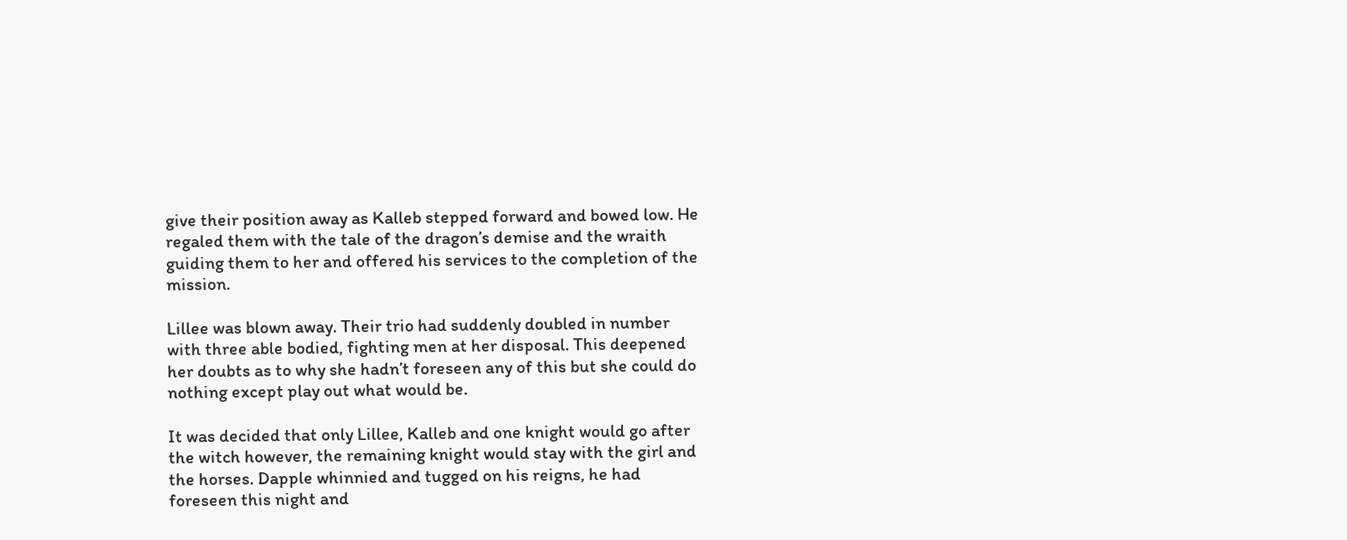give their position away as Kalleb stepped forward and bowed low. He regaled them with the tale of the dragon’s demise and the wraith guiding them to her and offered his services to the completion of the mission.

Lillee was blown away. Their trio had suddenly doubled in number with three able bodied, fighting men at her disposal. This deepened her doubts as to why she hadn’t foreseen any of this but she could do nothing except play out what would be.

It was decided that only Lillee, Kalleb and one knight would go after the witch however, the remaining knight would stay with the girl and the horses. Dapple whinnied and tugged on his reigns, he had foreseen this night and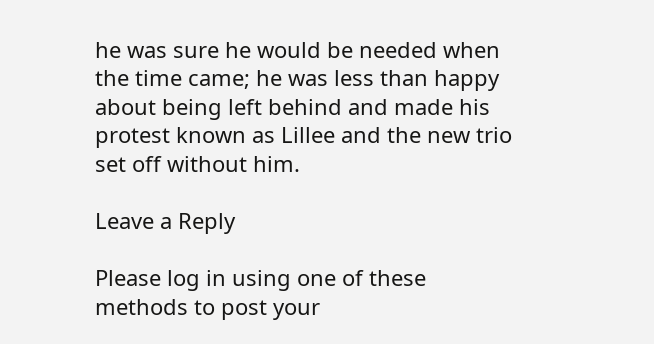he was sure he would be needed when the time came; he was less than happy about being left behind and made his protest known as Lillee and the new trio set off without him.

Leave a Reply

Please log in using one of these methods to post your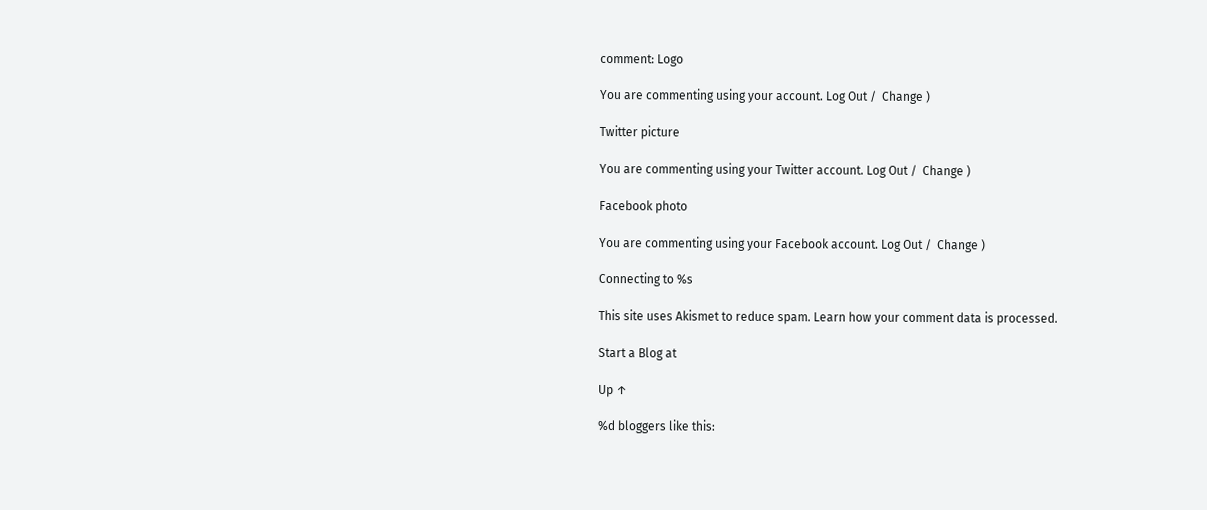comment: Logo

You are commenting using your account. Log Out /  Change )

Twitter picture

You are commenting using your Twitter account. Log Out /  Change )

Facebook photo

You are commenting using your Facebook account. Log Out /  Change )

Connecting to %s

This site uses Akismet to reduce spam. Learn how your comment data is processed.

Start a Blog at

Up ↑

%d bloggers like this: